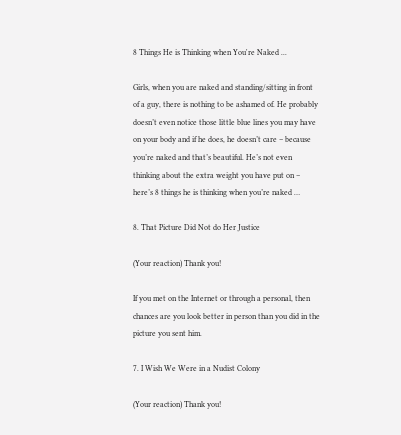8 Things He is Thinking when You're Naked ...

Girls, when you are naked and standing/sitting in front of a guy, there is nothing to be ashamed of. He probably doesn’t even notice those little blue lines you may have on your body and if he does, he doesn’t care – because you’re naked and that’s beautiful. He’s not even thinking about the extra weight you have put on – here’s 8 things he is thinking when you’re naked …

8. That Picture Did Not do Her Justice

(Your reaction) Thank you!

If you met on the Internet or through a personal, then chances are you look better in person than you did in the picture you sent him.

7. I Wish We Were in a Nudist Colony

(Your reaction) Thank you!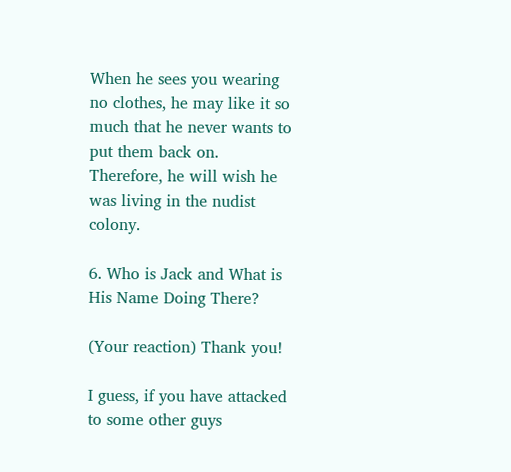When he sees you wearing no clothes, he may like it so much that he never wants to put them back on. Therefore, he will wish he was living in the nudist colony.

6. Who is Jack and What is His Name Doing There?

(Your reaction) Thank you!

I guess, if you have attacked to some other guys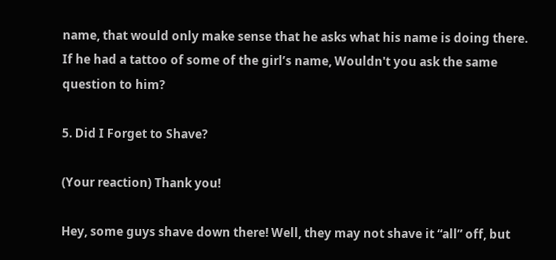name, that would only make sense that he asks what his name is doing there. If he had a tattoo of some of the girl’s name, Wouldn't you ask the same question to him?

5. Did I Forget to Shave?

(Your reaction) Thank you!

Hey, some guys shave down there! Well, they may not shave it “all” off, but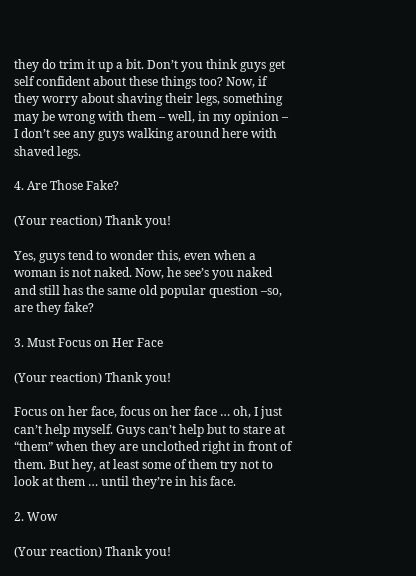they do trim it up a bit. Don’t you think guys get self confident about these things too? Now, if they worry about shaving their legs, something may be wrong with them – well, in my opinion – I don’t see any guys walking around here with shaved legs.

4. Are Those Fake?

(Your reaction) Thank you!

Yes, guys tend to wonder this, even when a woman is not naked. Now, he see’s you naked and still has the same old popular question –so, are they fake?

3. Must Focus on Her Face

(Your reaction) Thank you!

Focus on her face, focus on her face … oh, I just can’t help myself. Guys can’t help but to stare at “them” when they are unclothed right in front of them. But hey, at least some of them try not to look at them … until they’re in his face.

2. Wow

(Your reaction) Thank you!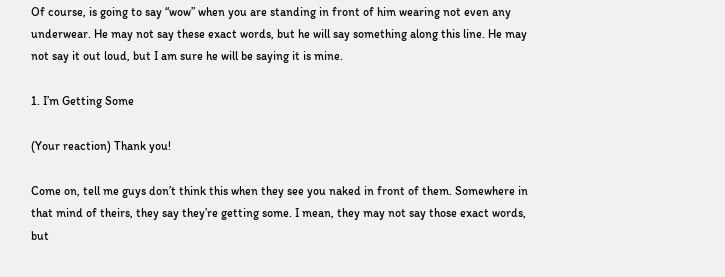Of course, is going to say “wow” when you are standing in front of him wearing not even any underwear. He may not say these exact words, but he will say something along this line. He may not say it out loud, but I am sure he will be saying it is mine.

1. I’m Getting Some

(Your reaction) Thank you!

Come on, tell me guys don’t think this when they see you naked in front of them. Somewhere in that mind of theirs, they say they’re getting some. I mean, they may not say those exact words, but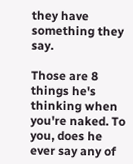they have something they say.

Those are 8 things he's thinking when you're naked. To you, does he ever say any of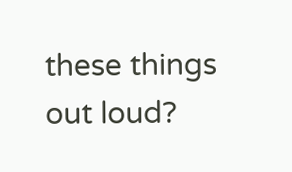these things out loud?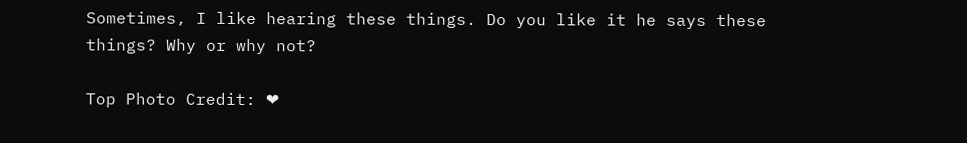Sometimes, I like hearing these things. Do you like it he says these things? Why or why not?

Top Photo Credit: ❤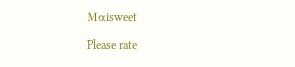Mαisweet

Please rate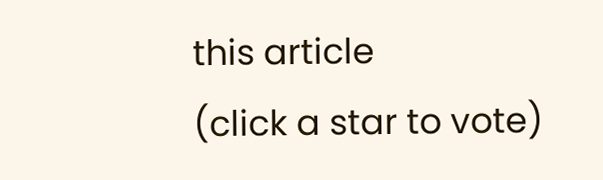this article
(click a star to vote)